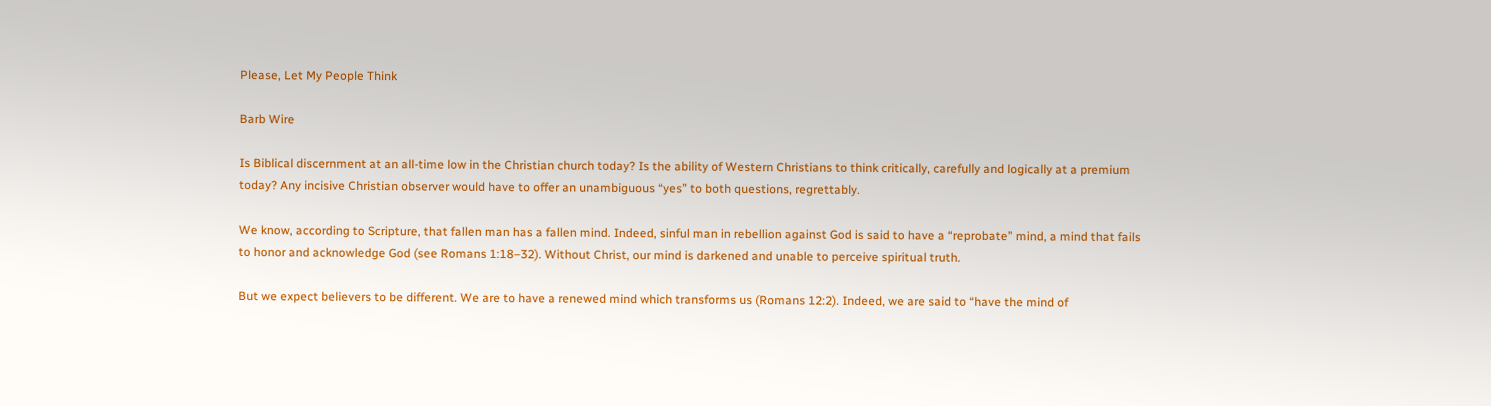Please, Let My People Think

Barb Wire

Is Biblical discernment at an all-time low in the Christian church today? Is the ability of Western Christians to think critically, carefully and logically at a premium today? Any incisive Christian observer would have to offer an unambiguous “yes” to both questions, regrettably.

We know, according to Scripture, that fallen man has a fallen mind. Indeed, sinful man in rebellion against God is said to have a “reprobate” mind, a mind that fails to honor and acknowledge God (see Romans 1:18–32). Without Christ, our mind is darkened and unable to perceive spiritual truth.

But we expect believers to be different. We are to have a renewed mind which transforms us (Romans 12:2). Indeed, we are said to “have the mind of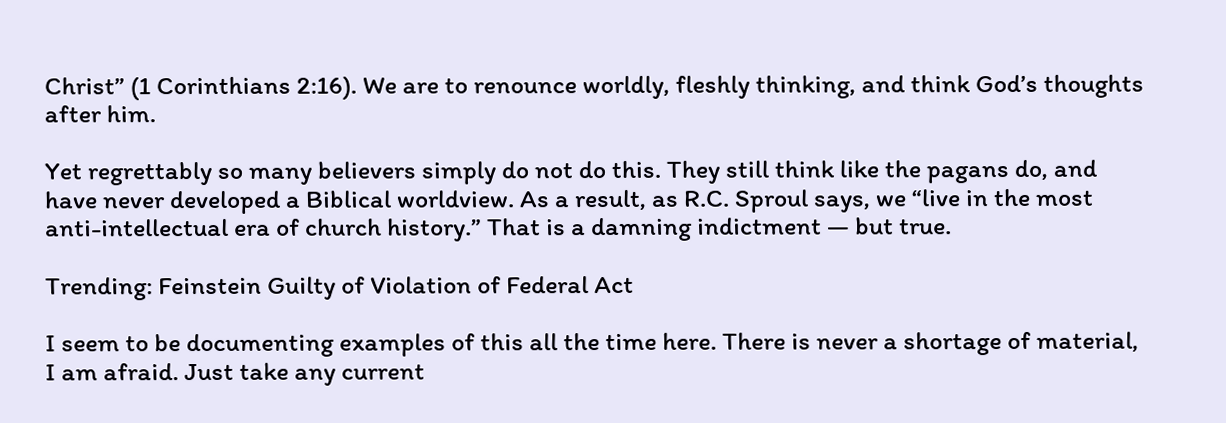Christ” (1 Corinthians 2:16). We are to renounce worldly, fleshly thinking, and think God’s thoughts after him.

Yet regrettably so many believers simply do not do this. They still think like the pagans do, and have never developed a Biblical worldview. As a result, as R.C. Sproul says, we “live in the most anti-intellectual era of church history.” That is a damning indictment — but true.

Trending: Feinstein Guilty of Violation of Federal Act

I seem to be documenting examples of this all the time here. There is never a shortage of material, I am afraid. Just take any current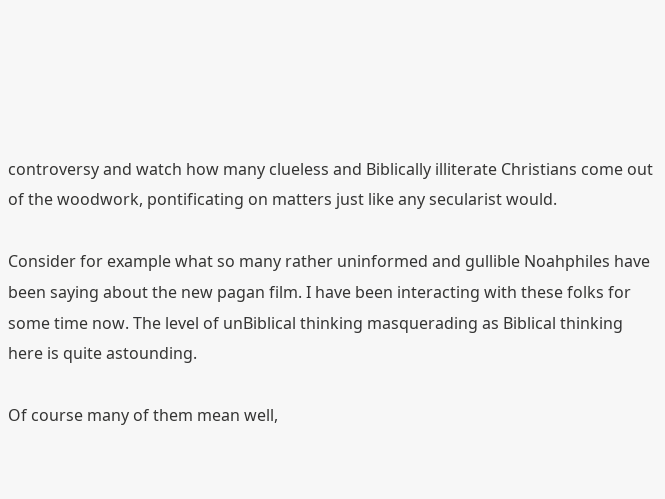controversy and watch how many clueless and Biblically illiterate Christians come out of the woodwork, pontificating on matters just like any secularist would.

Consider for example what so many rather uninformed and gullible Noahphiles have been saying about the new pagan film. I have been interacting with these folks for some time now. The level of unBiblical thinking masquerading as Biblical thinking here is quite astounding.

Of course many of them mean well,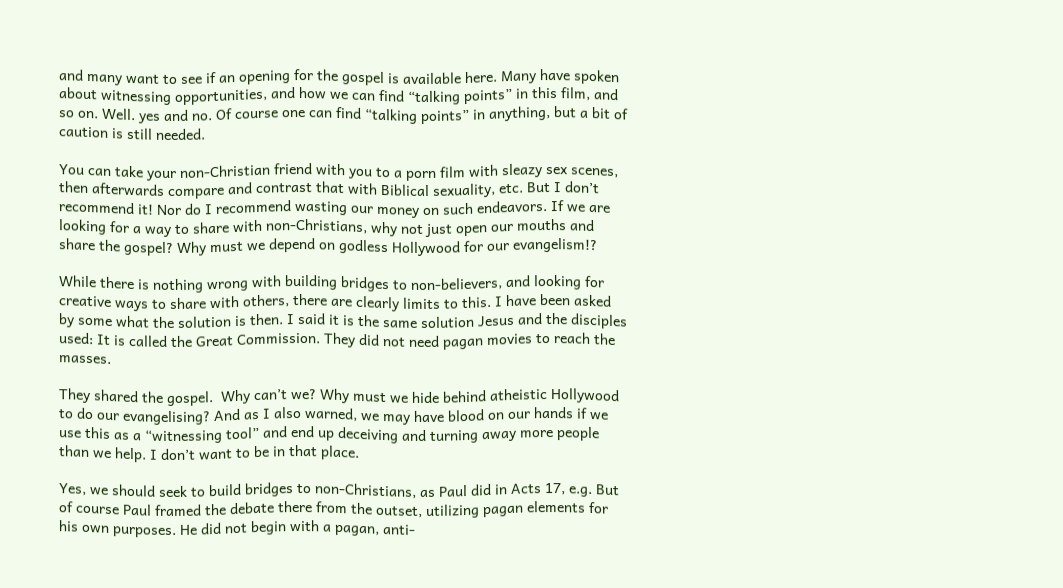and many want to see if an opening for the gospel is available here. Many have spoken about witnessing opportunities, and how we can find “talking points” in this film, and so on. Well. yes and no. Of course one can find “talking points” in anything, but a bit of caution is still needed.

You can take your non-Christian friend with you to a porn film with sleazy sex scenes, then afterwards compare and contrast that with Biblical sexuality, etc. But I don’t recommend it! Nor do I recommend wasting our money on such endeavors. If we are looking for a way to share with non-Christians, why not just open our mouths and share the gospel? Why must we depend on godless Hollywood for our evangelism!?

While there is nothing wrong with building bridges to non-believers, and looking for creative ways to share with others, there are clearly limits to this. I have been asked by some what the solution is then. I said it is the same solution Jesus and the disciples used: It is called the Great Commission. They did not need pagan movies to reach the masses.

They shared the gospel.  Why can’t we? Why must we hide behind atheistic Hollywood to do our evangelising? And as I also warned, we may have blood on our hands if we use this as a “witnessing tool” and end up deceiving and turning away more people than we help. I don’t want to be in that place.

Yes, we should seek to build bridges to non-Christians, as Paul did in Acts 17, e.g. But of course Paul framed the debate there from the outset, utilizing pagan elements for his own purposes. He did not begin with a pagan, anti-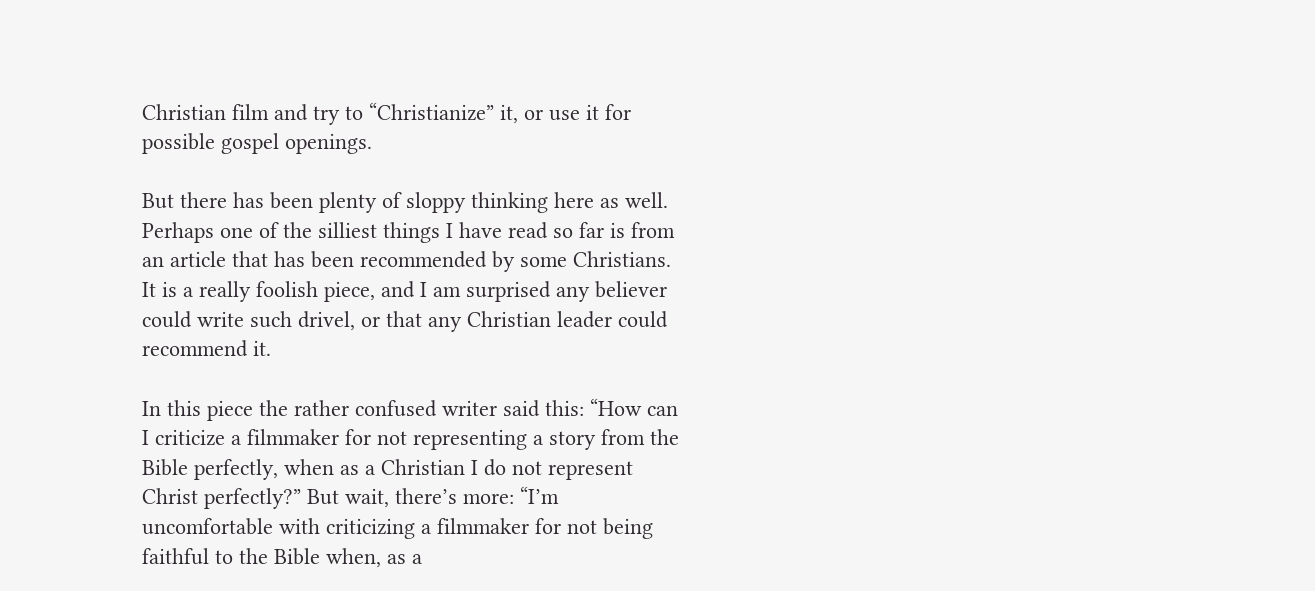Christian film and try to “Christianize” it, or use it for possible gospel openings.

But there has been plenty of sloppy thinking here as well. Perhaps one of the silliest things I have read so far is from an article that has been recommended by some Christians. It is a really foolish piece, and I am surprised any believer could write such drivel, or that any Christian leader could recommend it.

In this piece the rather confused writer said this: “How can I criticize a filmmaker for not representing a story from the Bible perfectly, when as a Christian I do not represent Christ perfectly?” But wait, there’s more: “I’m uncomfortable with criticizing a filmmaker for not being faithful to the Bible when, as a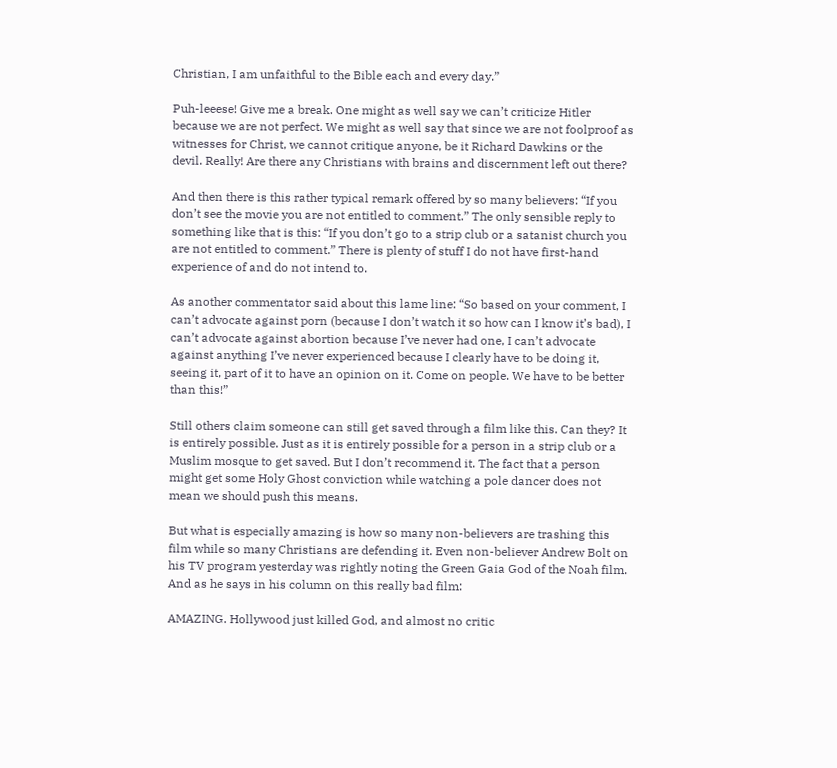Christian, I am unfaithful to the Bible each and every day.”

Puh-leeese! Give me a break. One might as well say we can’t criticize Hitler because we are not perfect. We might as well say that since we are not foolproof as witnesses for Christ, we cannot critique anyone, be it Richard Dawkins or the devil. Really! Are there any Christians with brains and discernment left out there?

And then there is this rather typical remark offered by so many believers: “If you don’t see the movie you are not entitled to comment.” The only sensible reply to something like that is this: “If you don’t go to a strip club or a satanist church you are not entitled to comment.” There is plenty of stuff I do not have first-hand experience of and do not intend to.

As another commentator said about this lame line: “So based on your comment, I can’t advocate against porn (because I don’t watch it so how can I know it’s bad), I can’t advocate against abortion because I’ve never had one, I can’t advocate against anything I’ve never experienced because I clearly have to be doing it, seeing it, part of it to have an opinion on it. Come on people. We have to be better than this!”

Still others claim someone can still get saved through a film like this. Can they? It is entirely possible. Just as it is entirely possible for a person in a strip club or a Muslim mosque to get saved. But I don’t recommend it. The fact that a person might get some Holy Ghost conviction while watching a pole dancer does not mean we should push this means.

But what is especially amazing is how so many non-believers are trashing this film while so many Christians are defending it. Even non-believer Andrew Bolt on his TV program yesterday was rightly noting the Green Gaia God of the Noah film. And as he says in his column on this really bad film:

AMAZING. Hollywood just killed God, and almost no critic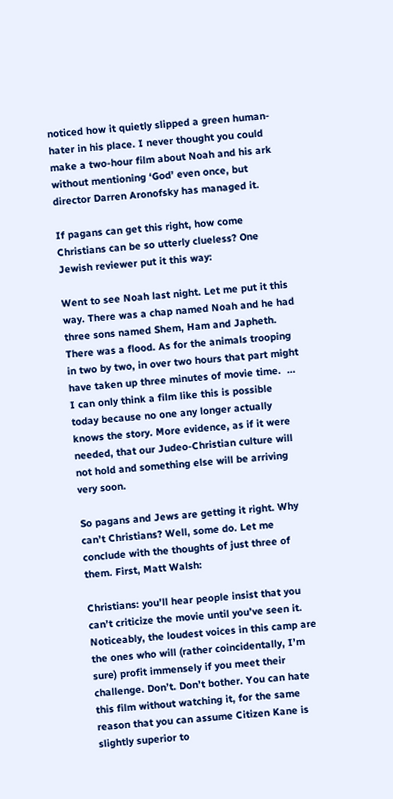noticed how it quietly slipped a green human-hater in his place. I never thought you could make a two-hour film about Noah and his ark without mentioning ‘God’ even once, but director Darren Aronofsky has managed it.

If pagans can get this right, how come Christians can be so utterly clueless? One Jewish reviewer put it this way:

Went to see Noah last night. Let me put it this way. There was a chap named Noah and he had three sons named Shem, Ham and Japheth. There was a flood. As for the animals trooping in two by two, in over two hours that part might have taken up three minutes of movie time.  … I can only think a film like this is possible today because no one any longer actually knows the story. More evidence, as if it were needed, that our Judeo-Christian culture will not hold and something else will be arriving very soon.

So pagans and Jews are getting it right. Why can’t Christians? Well, some do. Let me conclude with the thoughts of just three of them. First, Matt Walsh:

Christians: you’ll hear people insist that you can’t criticize the movie until you’ve seen it. Noticeably, the loudest voices in this camp are the ones who will (rather coincidentally, I’m sure) profit immensely if you meet their challenge. Don’t. Don’t bother. You can hate this film without watching it, for the same reason that you can assume Citizen Kane is slightly superior to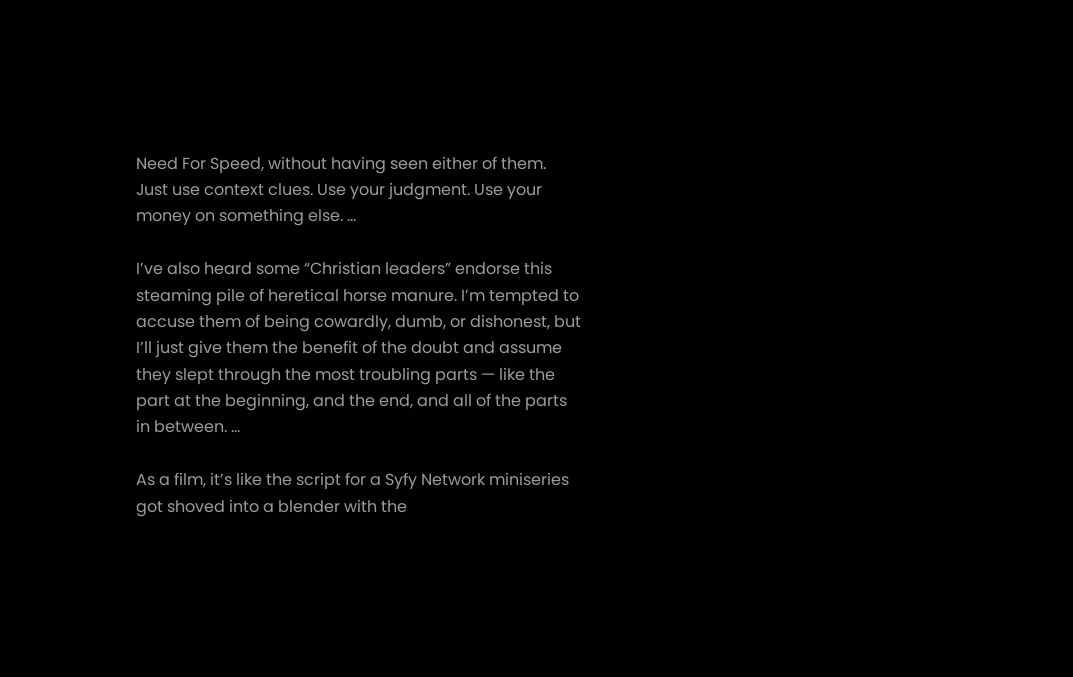Need For Speed, without having seen either of them. Just use context clues. Use your judgment. Use your money on something else. …

I’ve also heard some “Christian leaders” endorse this steaming pile of heretical horse manure. I’m tempted to accuse them of being cowardly, dumb, or dishonest, but I’ll just give them the benefit of the doubt and assume they slept through the most troubling parts — like the part at the beginning, and the end, and all of the parts in between. …

As a film, it’s like the script for a Syfy Network miniseries got shoved into a blender with the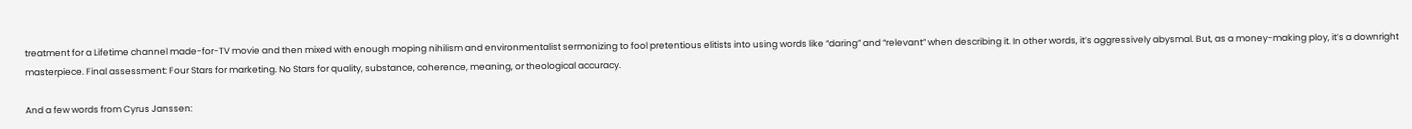treatment for a Lifetime channel made-for-TV movie and then mixed with enough moping nihilism and environmentalist sermonizing to fool pretentious elitists into using words like “daring” and “relevant” when describing it. In other words, it’s aggressively abysmal. But, as a money-making ploy, it’s a downright masterpiece. Final assessment: Four Stars for marketing. No Stars for quality, substance, coherence, meaning, or theological accuracy.

And a few words from Cyrus Janssen: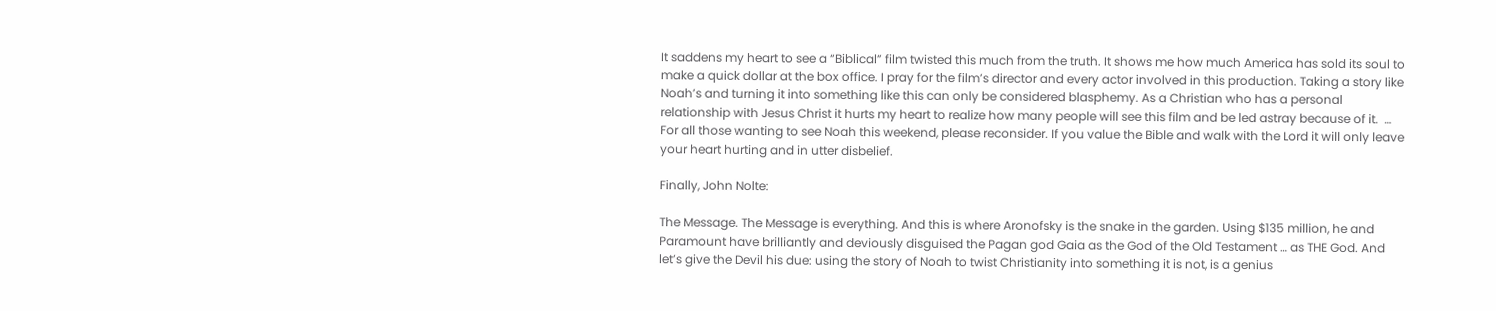It saddens my heart to see a “Biblical” film twisted this much from the truth. It shows me how much America has sold its soul to make a quick dollar at the box office. I pray for the film’s director and every actor involved in this production. Taking a story like Noah’s and turning it into something like this can only be considered blasphemy. As a Christian who has a personal relationship with Jesus Christ it hurts my heart to realize how many people will see this film and be led astray because of it.  … For all those wanting to see Noah this weekend, please reconsider. If you value the Bible and walk with the Lord it will only leave your heart hurting and in utter disbelief.

Finally, John Nolte:

The Message. The Message is everything. And this is where Aronofsky is the snake in the garden. Using $135 million, he and Paramount have brilliantly and deviously disguised the Pagan god Gaia as the God of the Old Testament … as THE God. And let’s give the Devil his due: using the story of Noah to twist Christianity into something it is not, is a genius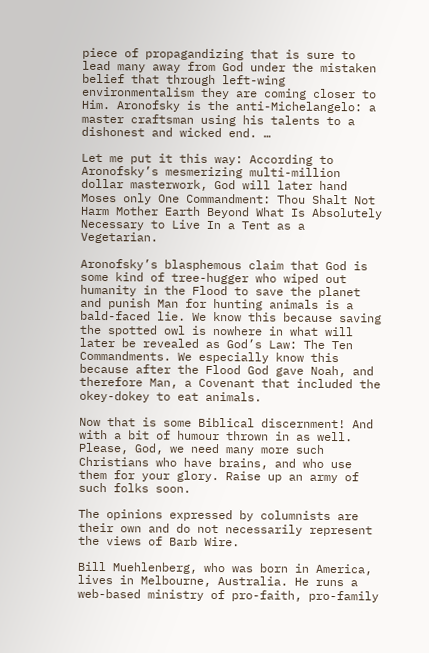piece of propagandizing that is sure to lead many away from God under the mistaken belief that through left-wing environmentalism they are coming closer to Him. Aronofsky is the anti-Michelangelo: a master craftsman using his talents to a dishonest and wicked end. …

Let me put it this way: According to Aronofsky’s mesmerizing multi-million dollar masterwork, God will later hand Moses only One Commandment: Thou Shalt Not Harm Mother Earth Beyond What Is Absolutely Necessary to Live In a Tent as a Vegetarian.

Aronofsky’s blasphemous claim that God is some kind of tree-hugger who wiped out humanity in the Flood to save the planet and punish Man for hunting animals is a bald-faced lie. We know this because saving the spotted owl is nowhere in what will later be revealed as God’s Law: The Ten Commandments. We especially know this because after the Flood God gave Noah, and therefore Man, a Covenant that included the okey-dokey to eat animals.

Now that is some Biblical discernment! And with a bit of humour thrown in as well. Please, God, we need many more such Christians who have brains, and who use them for your glory. Raise up an army of such folks soon.

The opinions expressed by columnists are their own and do not necessarily represent the views of Barb Wire.

Bill Muehlenberg, who was born in America, lives in Melbourne, Australia. He runs a web-based ministry of pro-faith, pro-family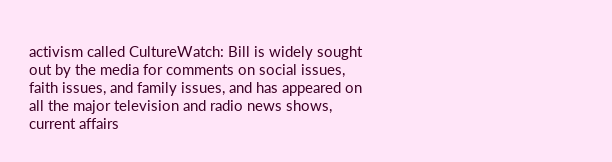activism called CultureWatch: Bill is widely sought out by the media for comments on social issues, faith issues, and family issues, and has appeared on all the major television and radio news shows, current affairs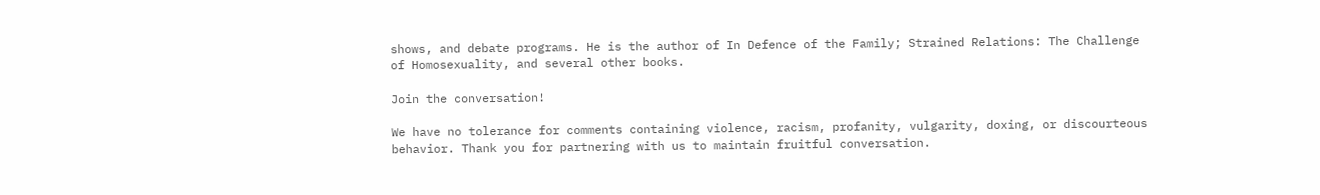shows, and debate programs. He is the author of In Defence of the Family; Strained Relations: The Challenge of Homosexuality, and several other books.

Join the conversation!

We have no tolerance for comments containing violence, racism, profanity, vulgarity, doxing, or discourteous behavior. Thank you for partnering with us to maintain fruitful conversation.